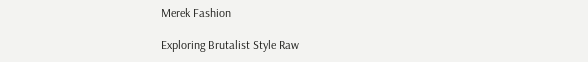Merek Fashion

Exploring Brutalist Style Raw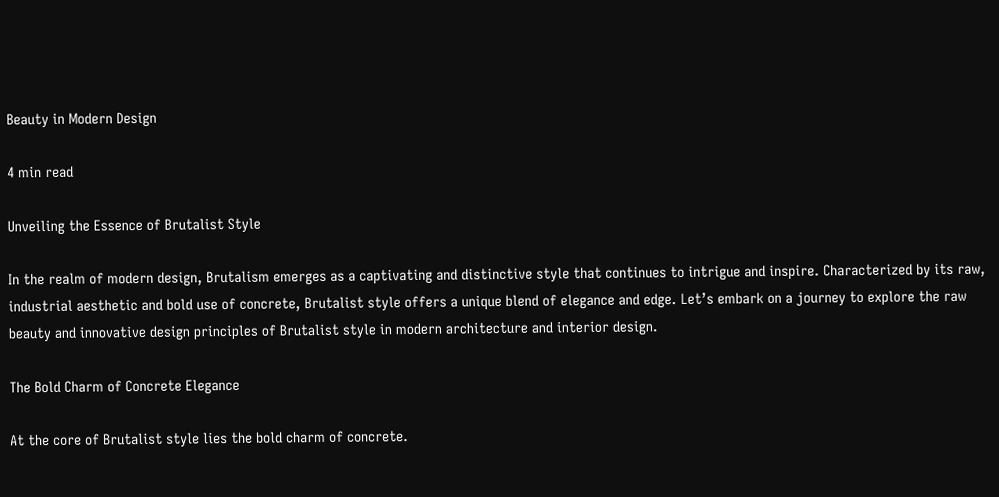Beauty in Modern Design

4 min read

Unveiling the Essence of Brutalist Style

In the realm of modern design, Brutalism emerges as a captivating and distinctive style that continues to intrigue and inspire. Characterized by its raw, industrial aesthetic and bold use of concrete, Brutalist style offers a unique blend of elegance and edge. Let’s embark on a journey to explore the raw beauty and innovative design principles of Brutalist style in modern architecture and interior design.

The Bold Charm of Concrete Elegance

At the core of Brutalist style lies the bold charm of concrete.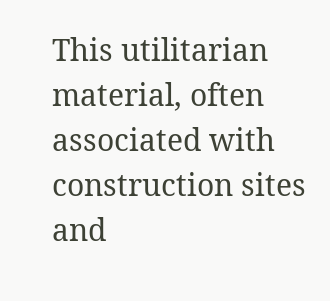This utilitarian material, often associated with construction sites and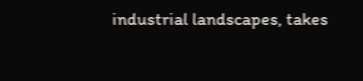industrial landscapes, takes